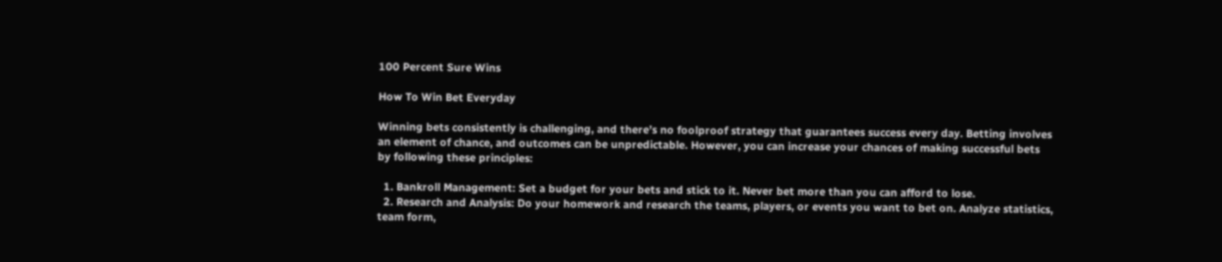100 Percent Sure Wins

How To Win Bet Everyday

Winning bets consistently is challenging, and there’s no foolproof strategy that guarantees success every day. Betting involves an element of chance, and outcomes can be unpredictable. However, you can increase your chances of making successful bets by following these principles:

  1. Bankroll Management: Set a budget for your bets and stick to it. Never bet more than you can afford to lose.
  2. Research and Analysis: Do your homework and research the teams, players, or events you want to bet on. Analyze statistics, team form,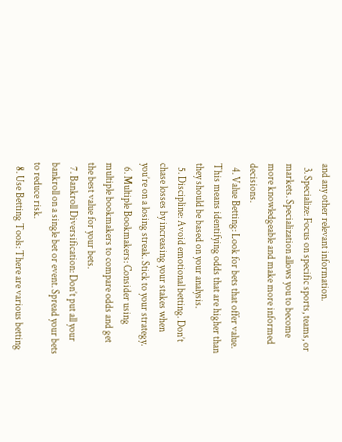and any other relevant information.
  3. Specialize: Focus on specific sports, teams, or markets. Specialization allows you to become more knowledgeable and make more informed decisions.
  4. Value Betting: Look for bets that offer value. This means identifying odds that are higher than they should be based on your analysis.
  5. Discipline: Avoid emotional betting. Don’t chase losses by increasing your stakes when you’re on a losing streak. Stick to your strategy.
  6. Multiple Bookmakers: Consider using multiple bookmakers to compare odds and get the best value for your bets.
  7. Bankroll Diversification: Don’t put all your bankroll on a single bet or event. Spread your bets to reduce risk.
  8. Use Betting Tools: There are various betting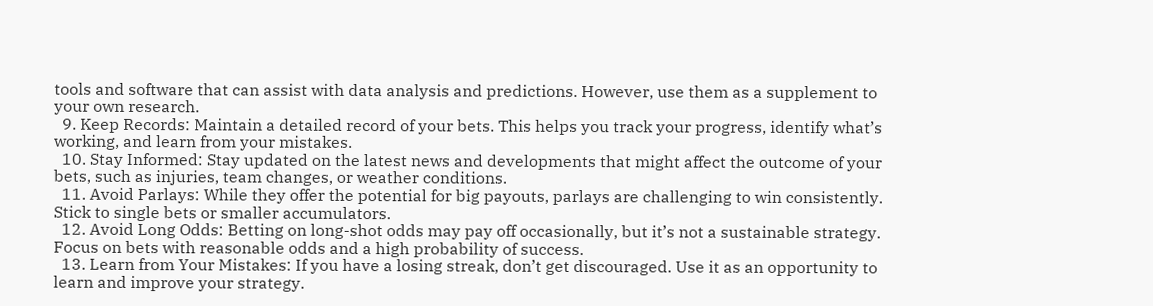tools and software that can assist with data analysis and predictions. However, use them as a supplement to your own research.
  9. Keep Records: Maintain a detailed record of your bets. This helps you track your progress, identify what’s working, and learn from your mistakes.
  10. Stay Informed: Stay updated on the latest news and developments that might affect the outcome of your bets, such as injuries, team changes, or weather conditions.
  11. Avoid Parlays: While they offer the potential for big payouts, parlays are challenging to win consistently. Stick to single bets or smaller accumulators.
  12. Avoid Long Odds: Betting on long-shot odds may pay off occasionally, but it’s not a sustainable strategy. Focus on bets with reasonable odds and a high probability of success.
  13. Learn from Your Mistakes: If you have a losing streak, don’t get discouraged. Use it as an opportunity to learn and improve your strategy.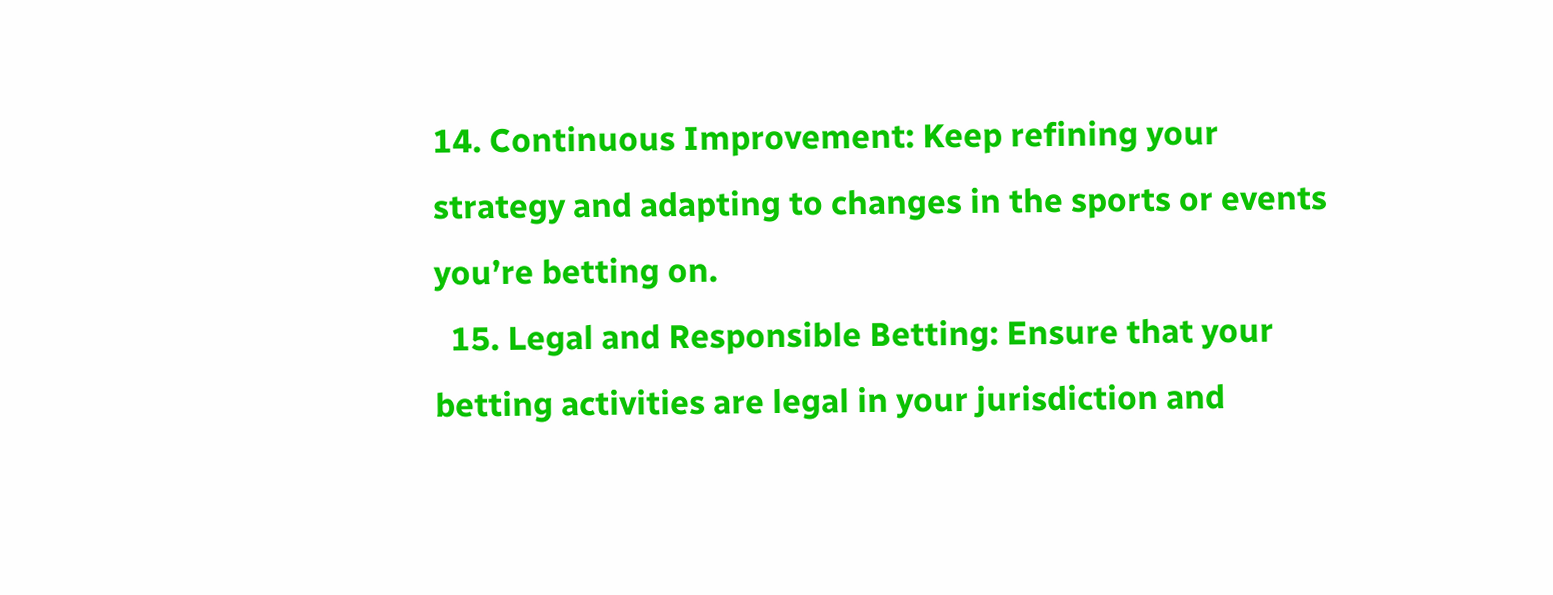14. Continuous Improvement: Keep refining your strategy and adapting to changes in the sports or events you’re betting on.
  15. Legal and Responsible Betting: Ensure that your betting activities are legal in your jurisdiction and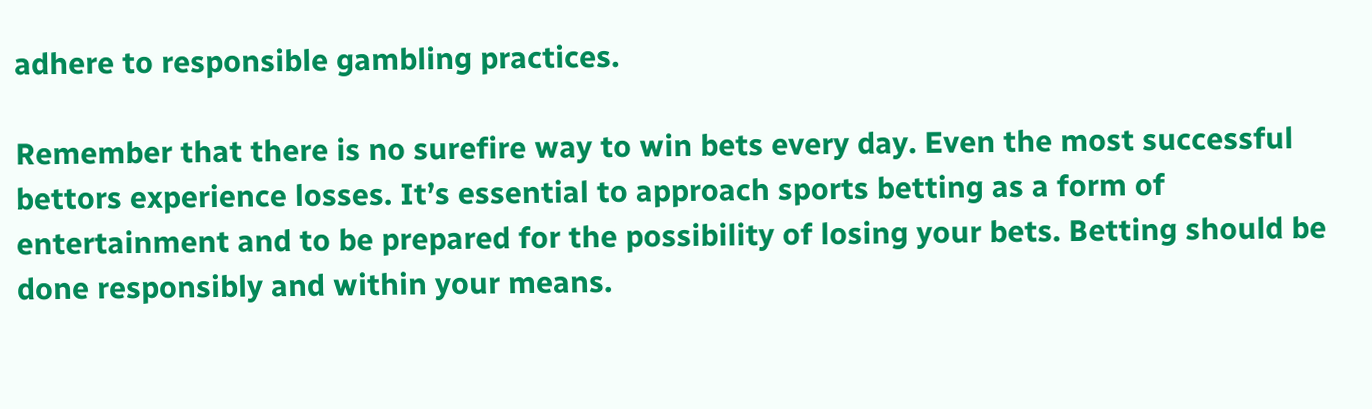adhere to responsible gambling practices.

Remember that there is no surefire way to win bets every day. Even the most successful bettors experience losses. It’s essential to approach sports betting as a form of entertainment and to be prepared for the possibility of losing your bets. Betting should be done responsibly and within your means.